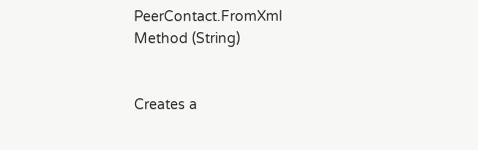PeerContact.FromXml Method (String)


Creates a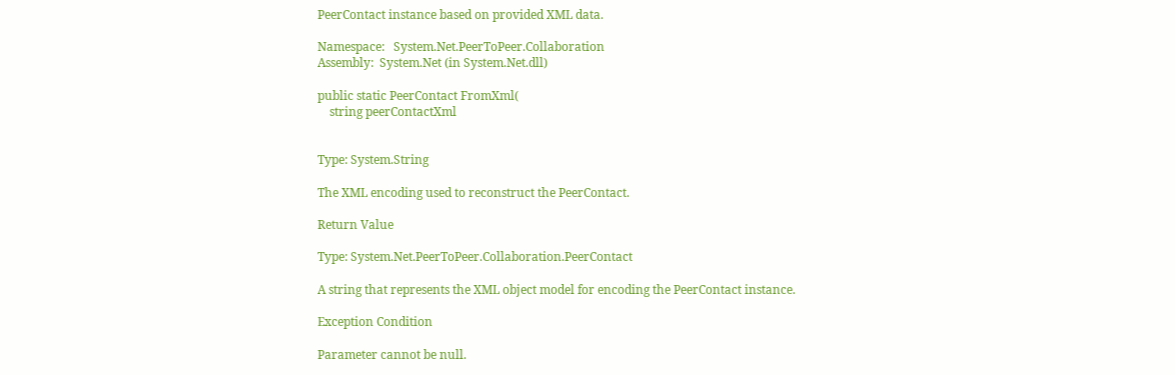PeerContact instance based on provided XML data.

Namespace:   System.Net.PeerToPeer.Collaboration
Assembly:  System.Net (in System.Net.dll)

public static PeerContact FromXml(
    string peerContactXml


Type: System.String

The XML encoding used to reconstruct the PeerContact.

Return Value

Type: System.Net.PeerToPeer.Collaboration.PeerContact

A string that represents the XML object model for encoding the PeerContact instance.

Exception Condition

Parameter cannot be null.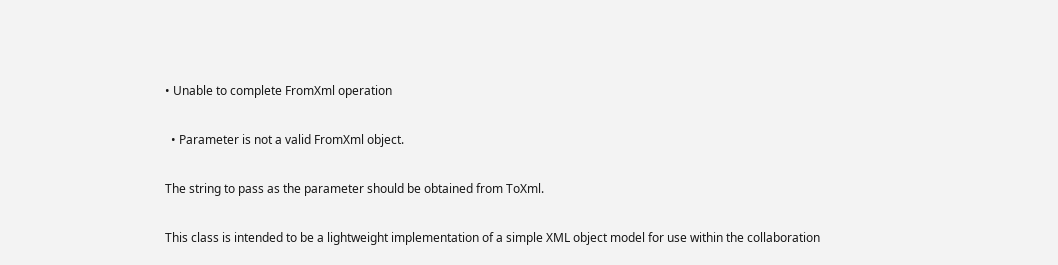• Unable to complete FromXml operation

  • Parameter is not a valid FromXml object.

The string to pass as the parameter should be obtained from ToXml.

This class is intended to be a lightweight implementation of a simple XML object model for use within the collaboration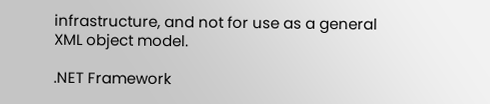infrastructure, and not for use as a general XML object model.

.NET Framework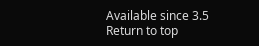Available since 3.5
Return to top